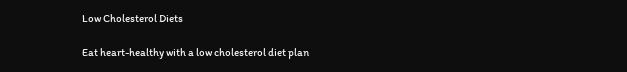Low Cholesterol Diets

Eat heart-healthy with a low cholesterol diet plan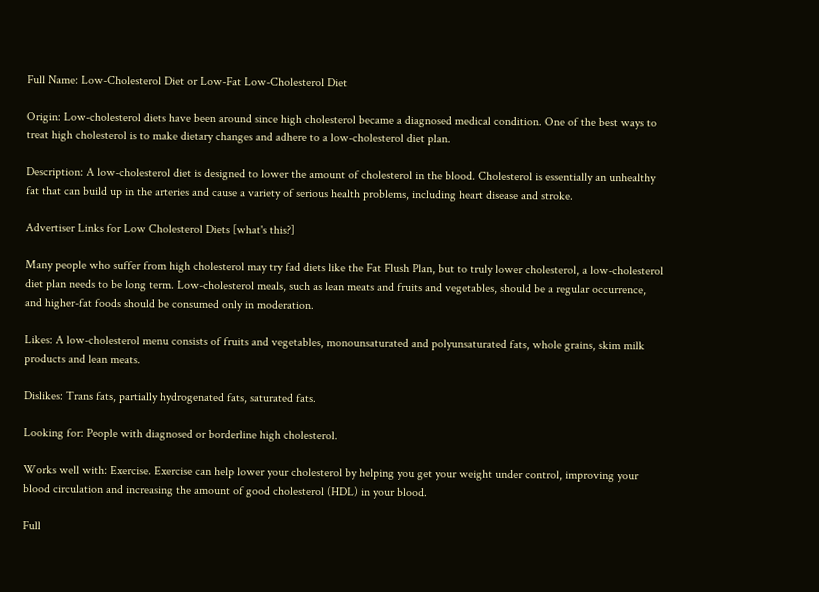Full Name: Low-Cholesterol Diet or Low-Fat Low-Cholesterol Diet

Origin: Low-cholesterol diets have been around since high cholesterol became a diagnosed medical condition. One of the best ways to treat high cholesterol is to make dietary changes and adhere to a low-cholesterol diet plan.

Description: A low-cholesterol diet is designed to lower the amount of cholesterol in the blood. Cholesterol is essentially an unhealthy fat that can build up in the arteries and cause a variety of serious health problems, including heart disease and stroke.

Advertiser Links for Low Cholesterol Diets [what's this?]

Many people who suffer from high cholesterol may try fad diets like the Fat Flush Plan, but to truly lower cholesterol, a low-cholesterol diet plan needs to be long term. Low-cholesterol meals, such as lean meats and fruits and vegetables, should be a regular occurrence, and higher-fat foods should be consumed only in moderation.

Likes: A low-cholesterol menu consists of fruits and vegetables, monounsaturated and polyunsaturated fats, whole grains, skim milk products and lean meats.

Dislikes: Trans fats, partially hydrogenated fats, saturated fats.

Looking for: People with diagnosed or borderline high cholesterol.

Works well with: Exercise. Exercise can help lower your cholesterol by helping you get your weight under control, improving your blood circulation and increasing the amount of good cholesterol (HDL) in your blood.

Full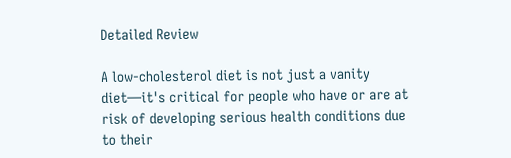Detailed Review

A low-cholesterol diet is not just a vanity diet—it's critical for people who have or are at risk of developing serious health conditions due to their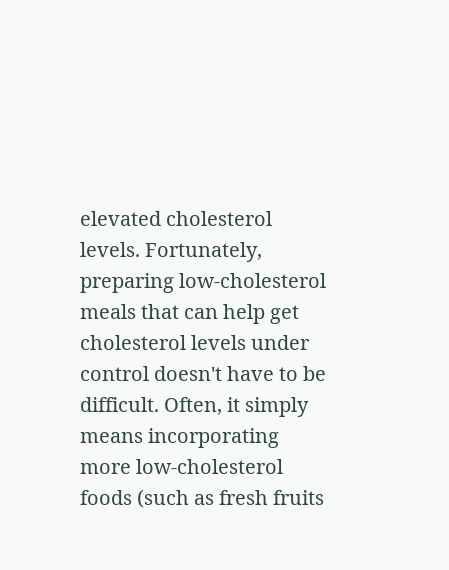elevated cholesterol levels. Fortunately, preparing low-cholesterol meals that can help get cholesterol levels under control doesn't have to be difficult. Often, it simply means incorporating more low-cholesterol foods (such as fresh fruits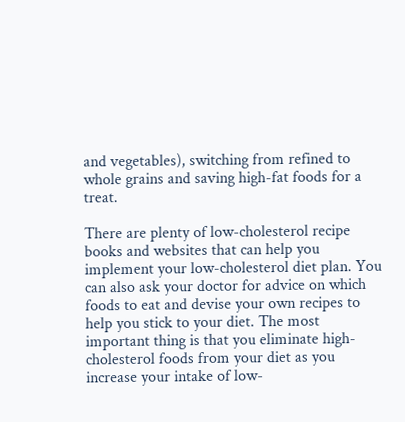and vegetables), switching from refined to whole grains and saving high-fat foods for a treat.

There are plenty of low-cholesterol recipe books and websites that can help you implement your low-cholesterol diet plan. You can also ask your doctor for advice on which foods to eat and devise your own recipes to help you stick to your diet. The most important thing is that you eliminate high-cholesterol foods from your diet as you increase your intake of low-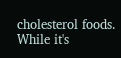cholesterol foods. While it's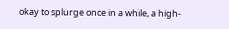okay to splurge once in a while, a high-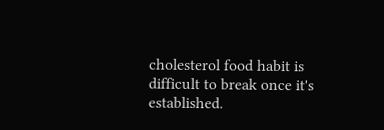cholesterol food habit is difficult to break once it's established.